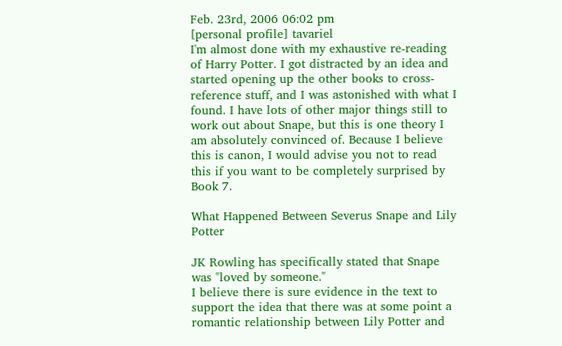Feb. 23rd, 2006 06:02 pm
[personal profile] tavariel
I'm almost done with my exhaustive re-reading of Harry Potter. I got distracted by an idea and started opening up the other books to cross-reference stuff, and I was astonished with what I found. I have lots of other major things still to work out about Snape, but this is one theory I am absolutely convinced of. Because I believe this is canon, I would advise you not to read this if you want to be completely surprised by Book 7.

What Happened Between Severus Snape and Lily Potter

JK Rowling has specifically stated that Snape was "loved by someone."
I believe there is sure evidence in the text to support the idea that there was at some point a romantic relationship between Lily Potter and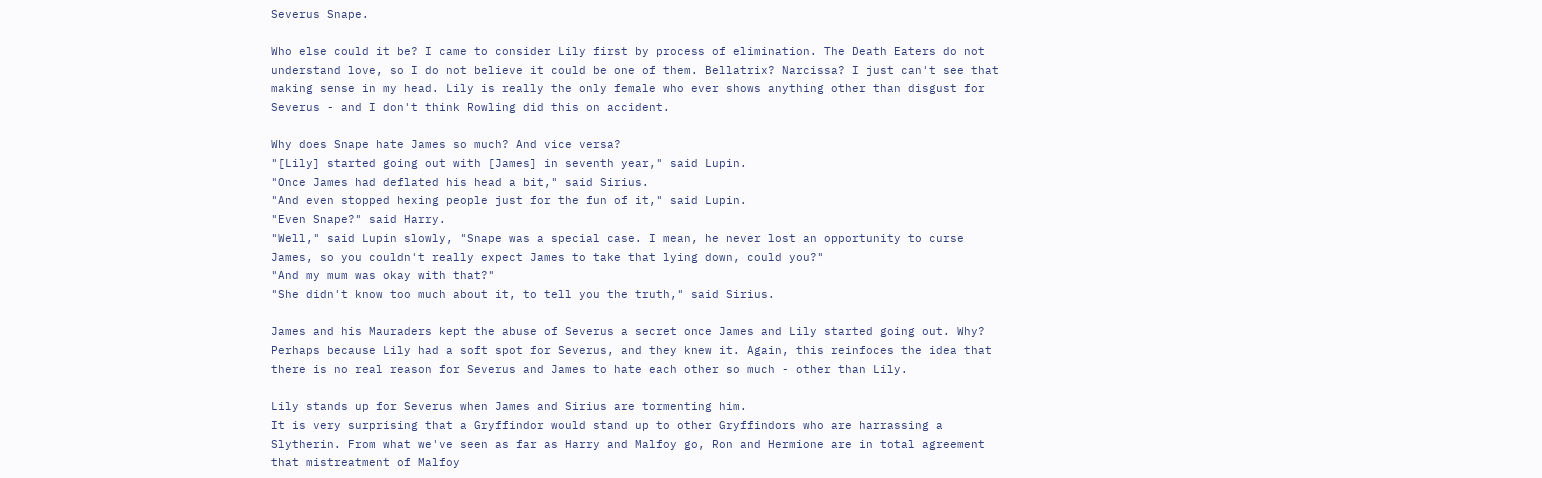Severus Snape.

Who else could it be? I came to consider Lily first by process of elimination. The Death Eaters do not understand love, so I do not believe it could be one of them. Bellatrix? Narcissa? I just can't see that making sense in my head. Lily is really the only female who ever shows anything other than disgust for Severus - and I don't think Rowling did this on accident.

Why does Snape hate James so much? And vice versa?
"[Lily] started going out with [James] in seventh year," said Lupin.
"Once James had deflated his head a bit," said Sirius.
"And even stopped hexing people just for the fun of it," said Lupin.
"Even Snape?" said Harry.
"Well," said Lupin slowly, "Snape was a special case. I mean, he never lost an opportunity to curse James, so you couldn't really expect James to take that lying down, could you?"
"And my mum was okay with that?"
"She didn't know too much about it, to tell you the truth," said Sirius.

James and his Mauraders kept the abuse of Severus a secret once James and Lily started going out. Why? Perhaps because Lily had a soft spot for Severus, and they knew it. Again, this reinfoces the idea that there is no real reason for Severus and James to hate each other so much - other than Lily.

Lily stands up for Severus when James and Sirius are tormenting him.
It is very surprising that a Gryffindor would stand up to other Gryffindors who are harrassing a Slytherin. From what we've seen as far as Harry and Malfoy go, Ron and Hermione are in total agreement that mistreatment of Malfoy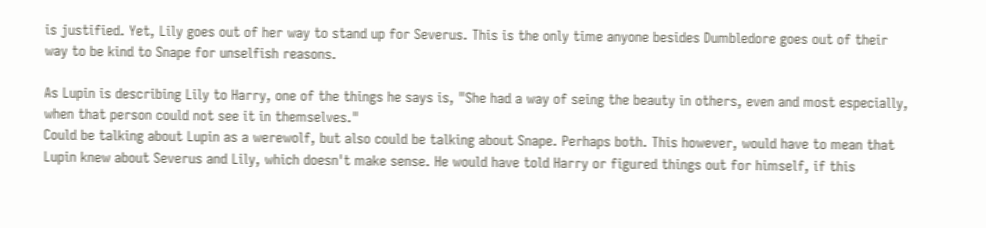is justified. Yet, Lily goes out of her way to stand up for Severus. This is the only time anyone besides Dumbledore goes out of their way to be kind to Snape for unselfish reasons.

As Lupin is describing Lily to Harry, one of the things he says is, "She had a way of seing the beauty in others, even and most especially, when that person could not see it in themselves."
Could be talking about Lupin as a werewolf, but also could be talking about Snape. Perhaps both. This however, would have to mean that Lupin knew about Severus and Lily, which doesn't make sense. He would have told Harry or figured things out for himself, if this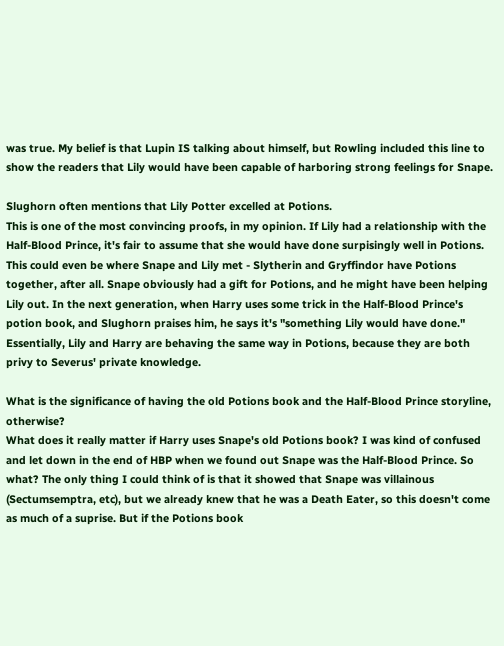was true. My belief is that Lupin IS talking about himself, but Rowling included this line to show the readers that Lily would have been capable of harboring strong feelings for Snape.

Slughorn often mentions that Lily Potter excelled at Potions.
This is one of the most convincing proofs, in my opinion. If Lily had a relationship with the Half-Blood Prince, it's fair to assume that she would have done surpisingly well in Potions. This could even be where Snape and Lily met - Slytherin and Gryffindor have Potions together, after all. Snape obviously had a gift for Potions, and he might have been helping Lily out. In the next generation, when Harry uses some trick in the Half-Blood Prince's potion book, and Slughorn praises him, he says it's "something Lily would have done." Essentially, Lily and Harry are behaving the same way in Potions, because they are both privy to Severus' private knowledge.

What is the significance of having the old Potions book and the Half-Blood Prince storyline, otherwise?
What does it really matter if Harry uses Snape's old Potions book? I was kind of confused and let down in the end of HBP when we found out Snape was the Half-Blood Prince. So what? The only thing I could think of is that it showed that Snape was villainous (Sectumsemptra, etc), but we already knew that he was a Death Eater, so this doesn't come as much of a suprise. But if the Potions book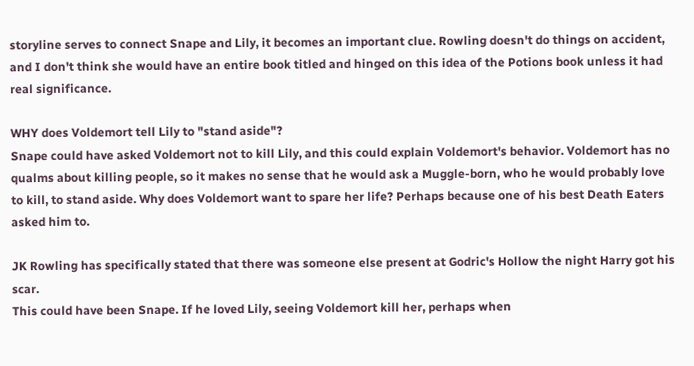storyline serves to connect Snape and Lily, it becomes an important clue. Rowling doesn't do things on accident, and I don't think she would have an entire book titled and hinged on this idea of the Potions book unless it had real significance.

WHY does Voldemort tell Lily to "stand aside"?
Snape could have asked Voldemort not to kill Lily, and this could explain Voldemort's behavior. Voldemort has no qualms about killing people, so it makes no sense that he would ask a Muggle-born, who he would probably love to kill, to stand aside. Why does Voldemort want to spare her life? Perhaps because one of his best Death Eaters asked him to.

JK Rowling has specifically stated that there was someone else present at Godric's Hollow the night Harry got his scar.
This could have been Snape. If he loved Lily, seeing Voldemort kill her, perhaps when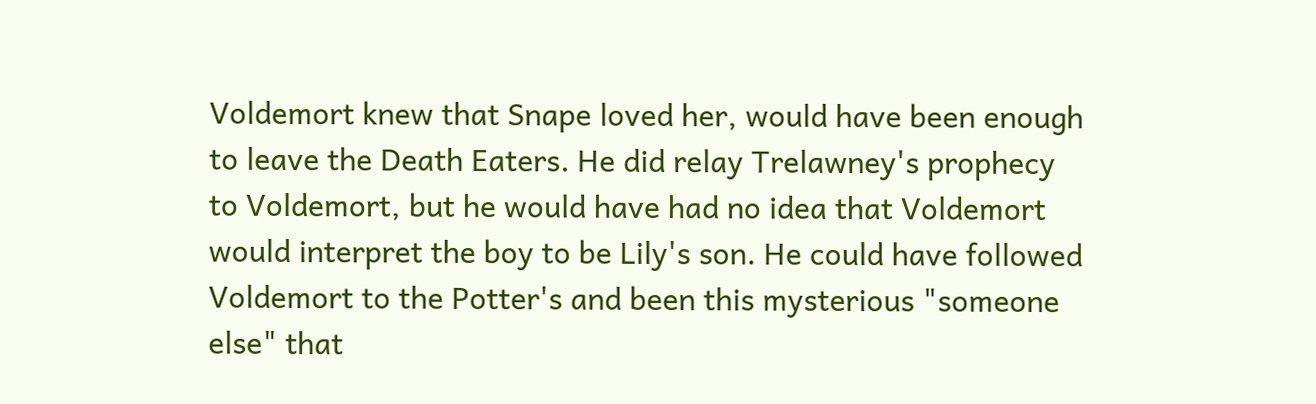Voldemort knew that Snape loved her, would have been enough to leave the Death Eaters. He did relay Trelawney's prophecy to Voldemort, but he would have had no idea that Voldemort would interpret the boy to be Lily's son. He could have followed Voldemort to the Potter's and been this mysterious "someone else" that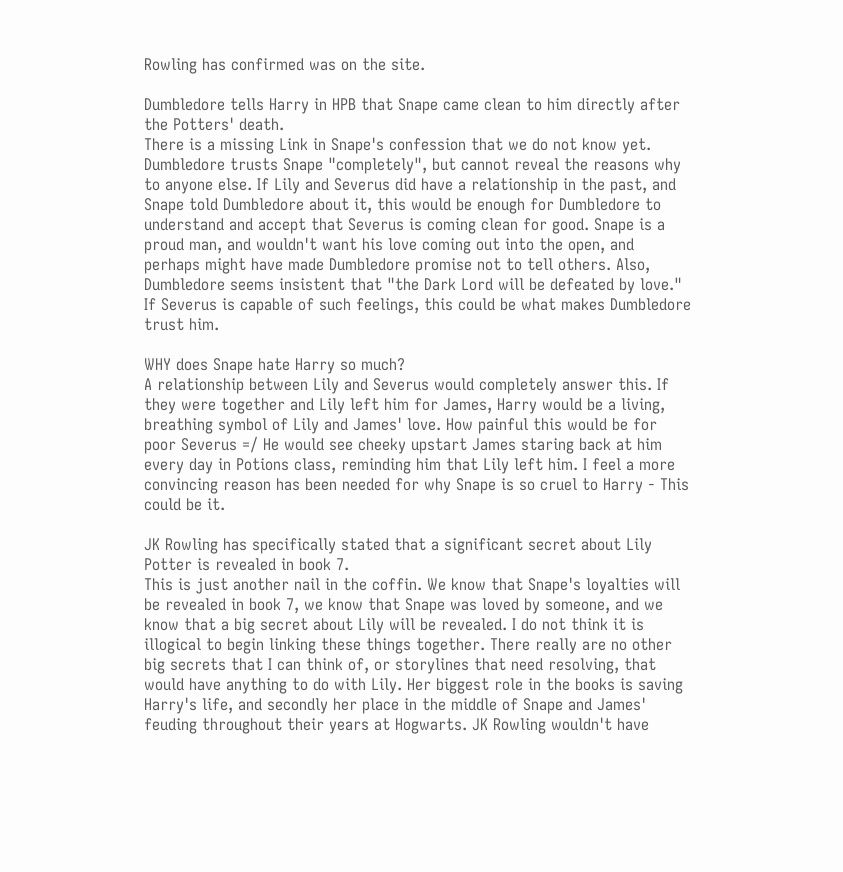Rowling has confirmed was on the site.

Dumbledore tells Harry in HPB that Snape came clean to him directly after the Potters' death.
There is a missing Link in Snape's confession that we do not know yet. Dumbledore trusts Snape "completely", but cannot reveal the reasons why to anyone else. If Lily and Severus did have a relationship in the past, and Snape told Dumbledore about it, this would be enough for Dumbledore to understand and accept that Severus is coming clean for good. Snape is a proud man, and wouldn't want his love coming out into the open, and perhaps might have made Dumbledore promise not to tell others. Also, Dumbledore seems insistent that "the Dark Lord will be defeated by love." If Severus is capable of such feelings, this could be what makes Dumbledore trust him.

WHY does Snape hate Harry so much?
A relationship between Lily and Severus would completely answer this. If they were together and Lily left him for James, Harry would be a living, breathing symbol of Lily and James' love. How painful this would be for poor Severus =/ He would see cheeky upstart James staring back at him every day in Potions class, reminding him that Lily left him. I feel a more convincing reason has been needed for why Snape is so cruel to Harry - This could be it.

JK Rowling has specifically stated that a significant secret about Lily Potter is revealed in book 7.
This is just another nail in the coffin. We know that Snape's loyalties will be revealed in book 7, we know that Snape was loved by someone, and we know that a big secret about Lily will be revealed. I do not think it is illogical to begin linking these things together. There really are no other big secrets that I can think of, or storylines that need resolving, that would have anything to do with Lily. Her biggest role in the books is saving Harry's life, and secondly her place in the middle of Snape and James' feuding throughout their years at Hogwarts. JK Rowling wouldn't have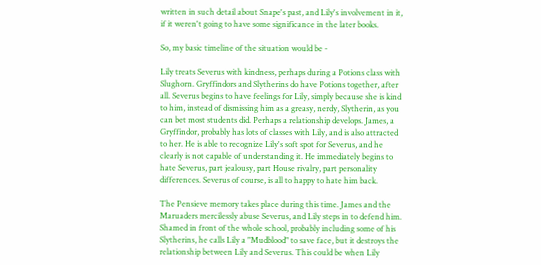written in such detail about Snape's past, and Lily's involvement in it, if it weren't going to have some significance in the later books.

So, my basic timeline of the situation would be -

Lily treats Severus with kindness, perhaps during a Potions class with Slughorn. Gryffindors and Slytherins do have Potions together, after all. Severus begins to have feelings for Lily, simply because she is kind to him, instead of dismissing him as a greasy, nerdy, Slytherin, as you can bet most students did. Perhaps a relationship develops. James, a Gryffindor, probably has lots of classes with Lily, and is also attracted to her. He is able to recognize Lily's soft spot for Severus, and he clearly is not capable of understanding it. He immediately begins to hate Severus, part jealousy, part House rivalry, part personality differences. Severus of course, is all to happy to hate him back.

The Pensieve memory takes place during this time. James and the Maruaders mercilessly abuse Severus, and Lily steps in to defend him. Shamed in front of the whole school, probably including some of his Slytherins, he calls Lily a "Mudblood" to save face, but it destroys the relationship between Lily and Severus. This could be when Lily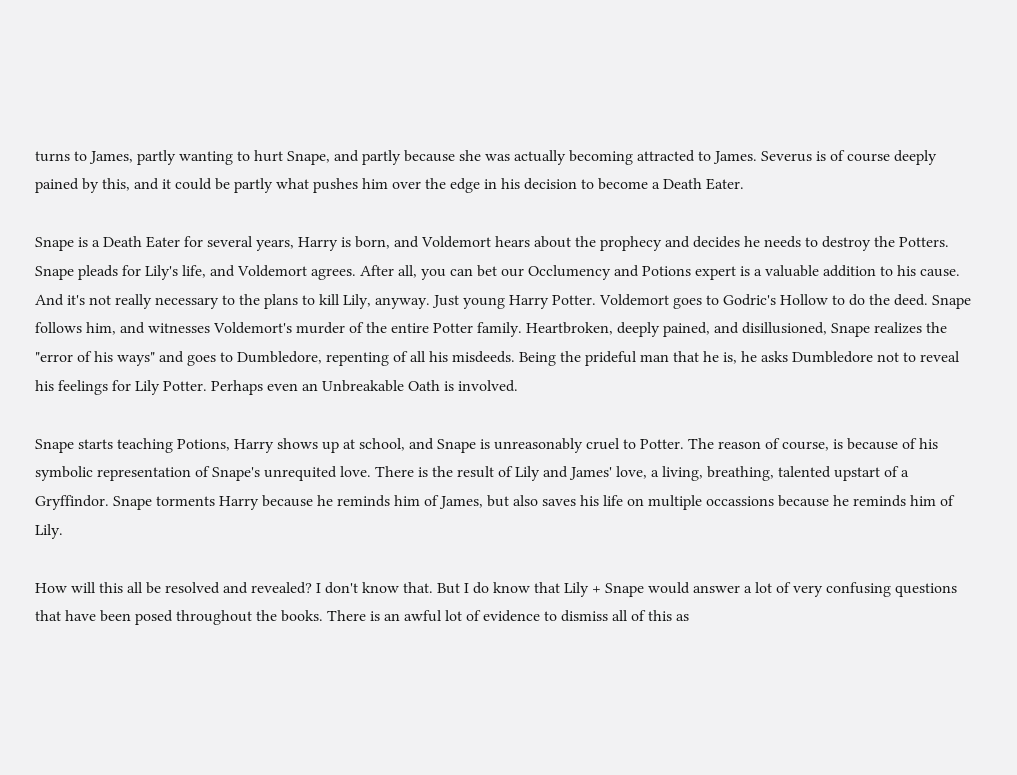turns to James, partly wanting to hurt Snape, and partly because she was actually becoming attracted to James. Severus is of course deeply pained by this, and it could be partly what pushes him over the edge in his decision to become a Death Eater.

Snape is a Death Eater for several years, Harry is born, and Voldemort hears about the prophecy and decides he needs to destroy the Potters. Snape pleads for Lily's life, and Voldemort agrees. After all, you can bet our Occlumency and Potions expert is a valuable addition to his cause. And it's not really necessary to the plans to kill Lily, anyway. Just young Harry Potter. Voldemort goes to Godric's Hollow to do the deed. Snape follows him, and witnesses Voldemort's murder of the entire Potter family. Heartbroken, deeply pained, and disillusioned, Snape realizes the "error of his ways" and goes to Dumbledore, repenting of all his misdeeds. Being the prideful man that he is, he asks Dumbledore not to reveal his feelings for Lily Potter. Perhaps even an Unbreakable Oath is involved.

Snape starts teaching Potions, Harry shows up at school, and Snape is unreasonably cruel to Potter. The reason of course, is because of his symbolic representation of Snape's unrequited love. There is the result of Lily and James' love, a living, breathing, talented upstart of a Gryffindor. Snape torments Harry because he reminds him of James, but also saves his life on multiple occassions because he reminds him of Lily.

How will this all be resolved and revealed? I don't know that. But I do know that Lily + Snape would answer a lot of very confusing questions that have been posed throughout the books. There is an awful lot of evidence to dismiss all of this as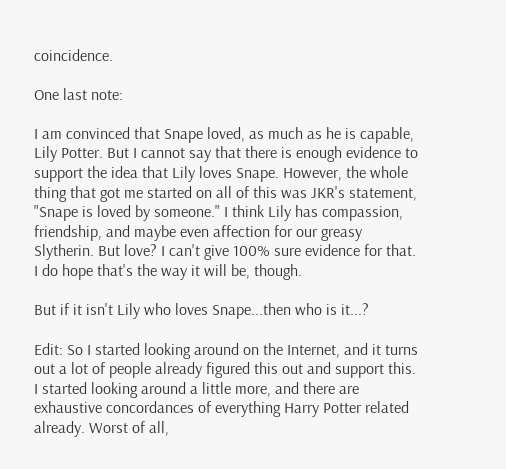coincidence.

One last note:

I am convinced that Snape loved, as much as he is capable, Lily Potter. But I cannot say that there is enough evidence to support the idea that Lily loves Snape. However, the whole thing that got me started on all of this was JKR's statement, "Snape is loved by someone." I think Lily has compassion, friendship, and maybe even affection for our greasy Slytherin. But love? I can't give 100% sure evidence for that. I do hope that's the way it will be, though.

But if it isn't Lily who loves Snape...then who is it...?

Edit: So I started looking around on the Internet, and it turns out a lot of people already figured this out and support this. I started looking around a little more, and there are exhaustive concordances of everything Harry Potter related already. Worst of all,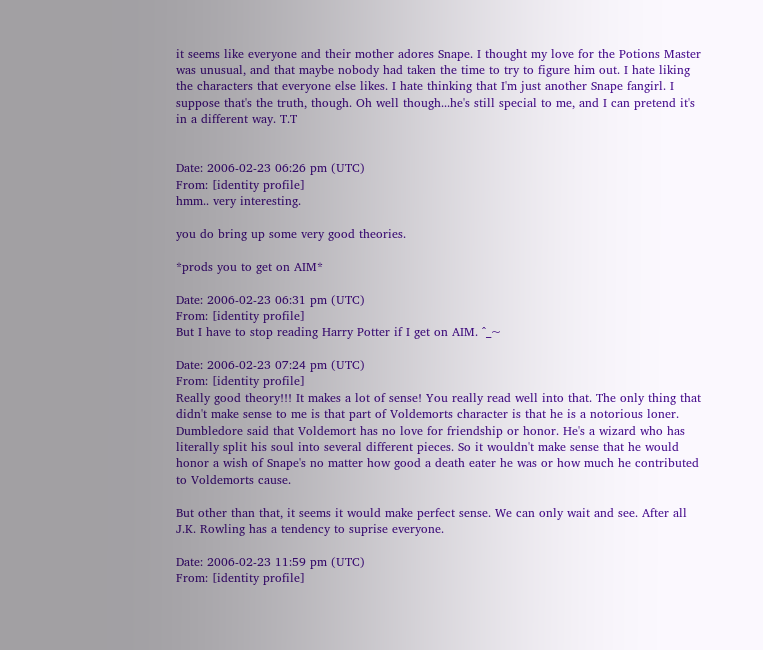it seems like everyone and their mother adores Snape. I thought my love for the Potions Master was unusual, and that maybe nobody had taken the time to try to figure him out. I hate liking the characters that everyone else likes. I hate thinking that I'm just another Snape fangirl. I suppose that's the truth, though. Oh well though...he's still special to me, and I can pretend it's in a different way. T.T


Date: 2006-02-23 06:26 pm (UTC)
From: [identity profile]
hmm.. very interesting.

you do bring up some very good theories.

*prods you to get on AIM*

Date: 2006-02-23 06:31 pm (UTC)
From: [identity profile]
But I have to stop reading Harry Potter if I get on AIM. ^_~

Date: 2006-02-23 07:24 pm (UTC)
From: [identity profile]
Really good theory!!! It makes a lot of sense! You really read well into that. The only thing that didn't make sense to me is that part of Voldemorts character is that he is a notorious loner. Dumbledore said that Voldemort has no love for friendship or honor. He's a wizard who has literally split his soul into several different pieces. So it wouldn't make sense that he would honor a wish of Snape's no matter how good a death eater he was or how much he contributed to Voldemorts cause.

But other than that, it seems it would make perfect sense. We can only wait and see. After all J.K. Rowling has a tendency to suprise everyone.

Date: 2006-02-23 11:59 pm (UTC)
From: [identity profile]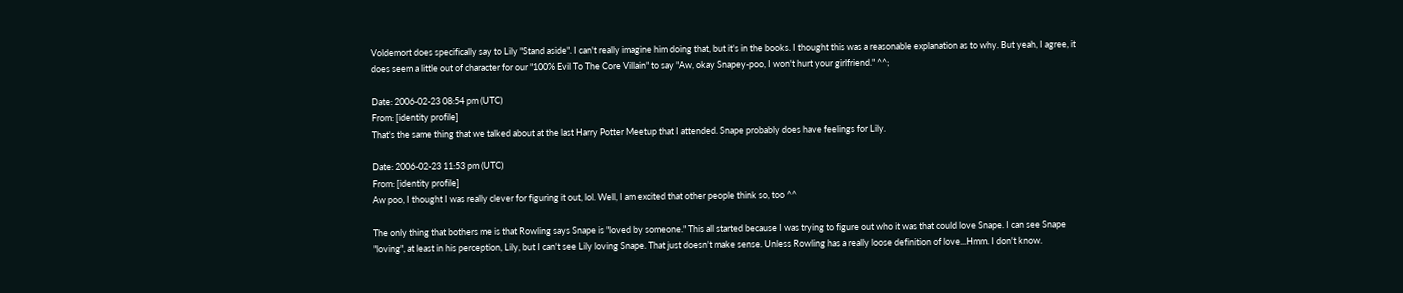Voldemort does specifically say to Lily "Stand aside". I can't really imagine him doing that, but it's in the books. I thought this was a reasonable explanation as to why. But yeah, I agree, it does seem a little out of character for our "100% Evil To The Core Villain" to say "Aw, okay Snapey-poo, I won't hurt your girlfriend." ^^;

Date: 2006-02-23 08:54 pm (UTC)
From: [identity profile]
That's the same thing that we talked about at the last Harry Potter Meetup that I attended. Snape probably does have feelings for Lily.

Date: 2006-02-23 11:53 pm (UTC)
From: [identity profile]
Aw poo, I thought I was really clever for figuring it out, lol. Well, I am excited that other people think so, too ^^

The only thing that bothers me is that Rowling says Snape is "loved by someone." This all started because I was trying to figure out who it was that could love Snape. I can see Snape "loving", at least in his perception, Lily, but I can't see Lily loving Snape. That just doesn't make sense. Unless Rowling has a really loose definition of love...Hmm. I don't know.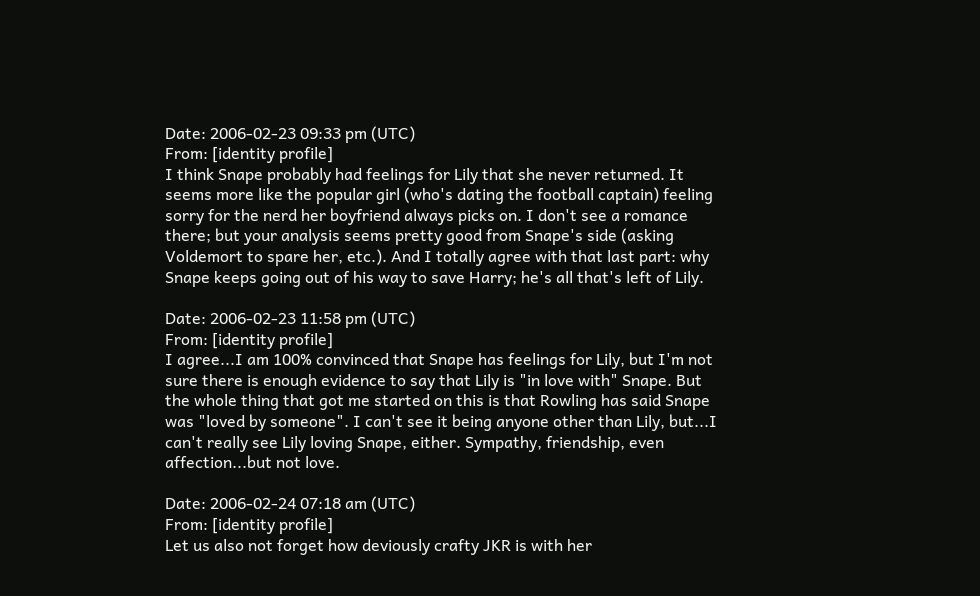Date: 2006-02-23 09:33 pm (UTC)
From: [identity profile]
I think Snape probably had feelings for Lily that she never returned. It seems more like the popular girl (who's dating the football captain) feeling sorry for the nerd her boyfriend always picks on. I don't see a romance there; but your analysis seems pretty good from Snape's side (asking Voldemort to spare her, etc.). And I totally agree with that last part: why Snape keeps going out of his way to save Harry; he's all that's left of Lily.

Date: 2006-02-23 11:58 pm (UTC)
From: [identity profile]
I agree...I am 100% convinced that Snape has feelings for Lily, but I'm not sure there is enough evidence to say that Lily is "in love with" Snape. But the whole thing that got me started on this is that Rowling has said Snape was "loved by someone". I can't see it being anyone other than Lily, but...I can't really see Lily loving Snape, either. Sympathy, friendship, even affection...but not love.

Date: 2006-02-24 07:18 am (UTC)
From: [identity profile]
Let us also not forget how deviously crafty JKR is with her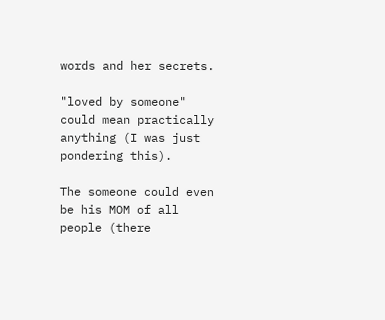words and her secrets.

"loved by someone" could mean practically anything (I was just pondering this).

The someone could even be his MOM of all people (there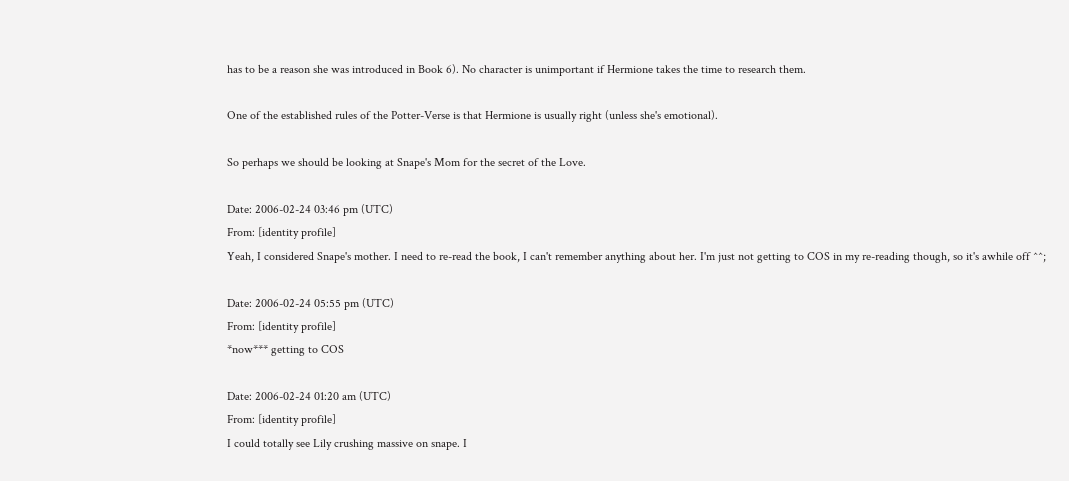has to be a reason she was introduced in Book 6). No character is unimportant if Hermione takes the time to research them.

One of the established rules of the Potter-Verse is that Hermione is usually right (unless she's emotional).

So perhaps we should be looking at Snape's Mom for the secret of the Love.

Date: 2006-02-24 03:46 pm (UTC)
From: [identity profile]
Yeah, I considered Snape's mother. I need to re-read the book, I can't remember anything about her. I'm just not getting to COS in my re-reading though, so it's awhile off ^^;

Date: 2006-02-24 05:55 pm (UTC)
From: [identity profile]
*now*** getting to COS

Date: 2006-02-24 01:20 am (UTC)
From: [identity profile]
I could totally see Lily crushing massive on snape. I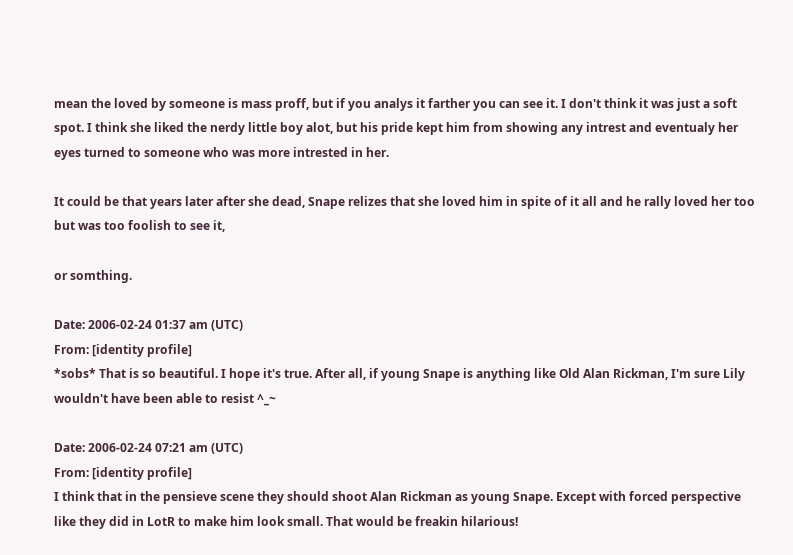mean the loved by someone is mass proff, but if you analys it farther you can see it. I don't think it was just a soft spot. I think she liked the nerdy little boy alot, but his pride kept him from showing any intrest and eventualy her eyes turned to someone who was more intrested in her.

It could be that years later after she dead, Snape relizes that she loved him in spite of it all and he rally loved her too but was too foolish to see it,

or somthing.

Date: 2006-02-24 01:37 am (UTC)
From: [identity profile]
*sobs* That is so beautiful. I hope it's true. After all, if young Snape is anything like Old Alan Rickman, I'm sure Lily wouldn't have been able to resist ^_~

Date: 2006-02-24 07:21 am (UTC)
From: [identity profile]
I think that in the pensieve scene they should shoot Alan Rickman as young Snape. Except with forced perspective like they did in LotR to make him look small. That would be freakin hilarious!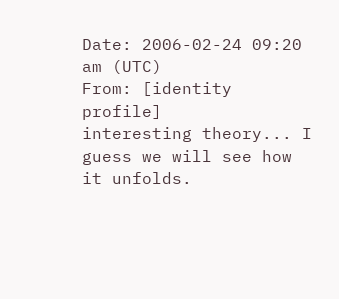Date: 2006-02-24 09:20 am (UTC)
From: [identity profile]
interesting theory... I guess we will see how it unfolds.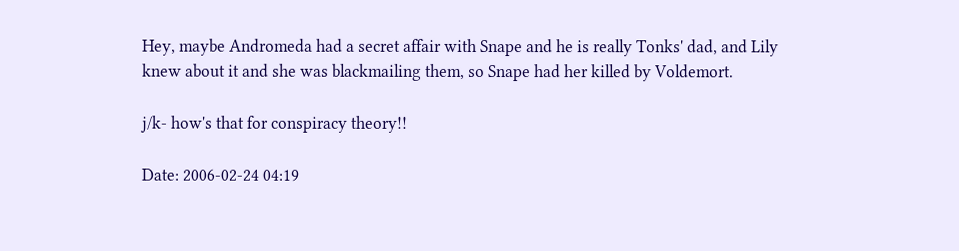Hey, maybe Andromeda had a secret affair with Snape and he is really Tonks' dad, and Lily knew about it and she was blackmailing them, so Snape had her killed by Voldemort.

j/k- how's that for conspiracy theory!!

Date: 2006-02-24 04:19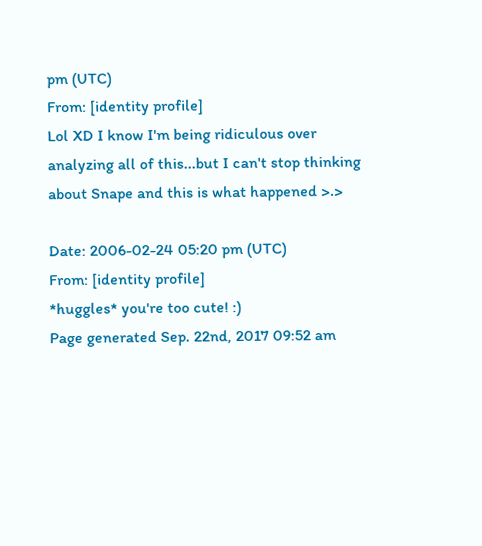pm (UTC)
From: [identity profile]
Lol XD I know I'm being ridiculous over analyzing all of this...but I can't stop thinking about Snape and this is what happened >.>

Date: 2006-02-24 05:20 pm (UTC)
From: [identity profile]
*huggles* you're too cute! :)
Page generated Sep. 22nd, 2017 09:52 am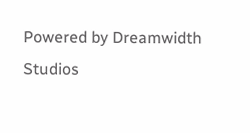Powered by Dreamwidth Studios